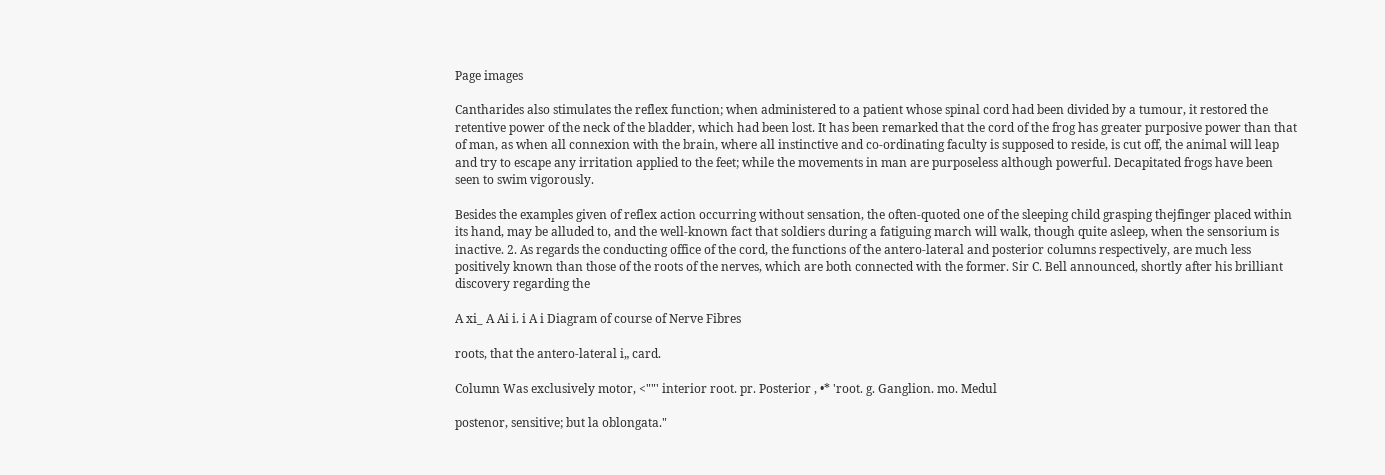Page images

Cantharides also stimulates the reflex function; when administered to a patient whose spinal cord had been divided by a tumour, it restored the retentive power of the neck of the bladder, which had been lost. It has been remarked that the cord of the frog has greater purposive power than that of man, as when all connexion with the brain, where all instinctive and co-ordinating faculty is supposed to reside, is cut off, the animal will leap and try to escape any irritation applied to the feet; while the movements in man are purposeless although powerful. Decapitated frogs have been seen to swim vigorously.

Besides the examples given of reflex action occurring without sensation, the often-quoted one of the sleeping child grasping thejfinger placed within its hand, may be alluded to, and the well-known fact that soldiers during a fatiguing march will walk, though quite asleep, when the sensorium is inactive. 2. As regards the conducting office of the cord, the functions of the antero-lateral and posterior columns respectively, are much less positively known than those of the roots of the nerves, which are both connected with the former. Sir C. Bell announced, shortly after his brilliant discovery regarding the

A xi_ A Ai i. i A i Diagram of course of Nerve Fibres

roots, that the antero-lateral i„ card.

Column Was exclusively motor, <""' interior root. pr. Posterior , •* 'root. g. Ganglion. mo. Medul

postenor, sensitive; but la oblongata."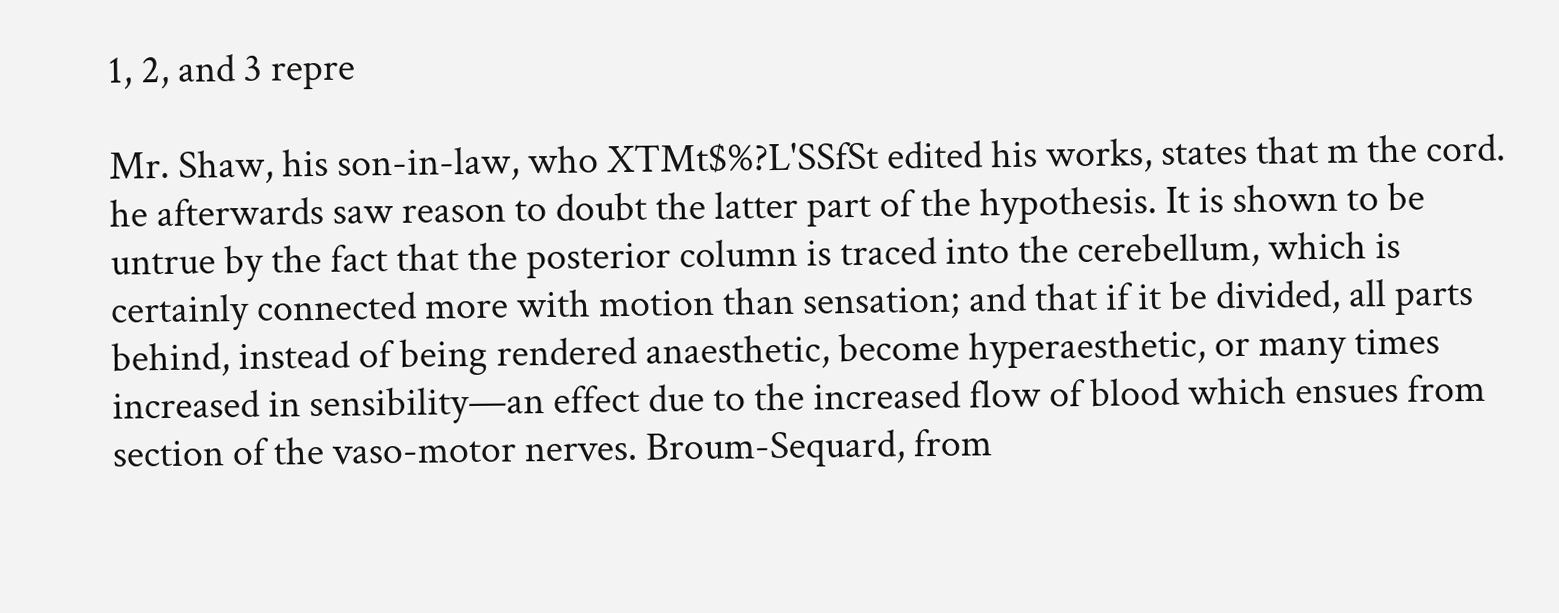1, 2, and 3 repre

Mr. Shaw, his son-in-law, who XTMt$%?L'SSfSt edited his works, states that m the cord. he afterwards saw reason to doubt the latter part of the hypothesis. It is shown to be untrue by the fact that the posterior column is traced into the cerebellum, which is certainly connected more with motion than sensation; and that if it be divided, all parts behind, instead of being rendered anaesthetic, become hyperaesthetic, or many times increased in sensibility—an effect due to the increased flow of blood which ensues from section of the vaso-motor nerves. Broum-Sequard, from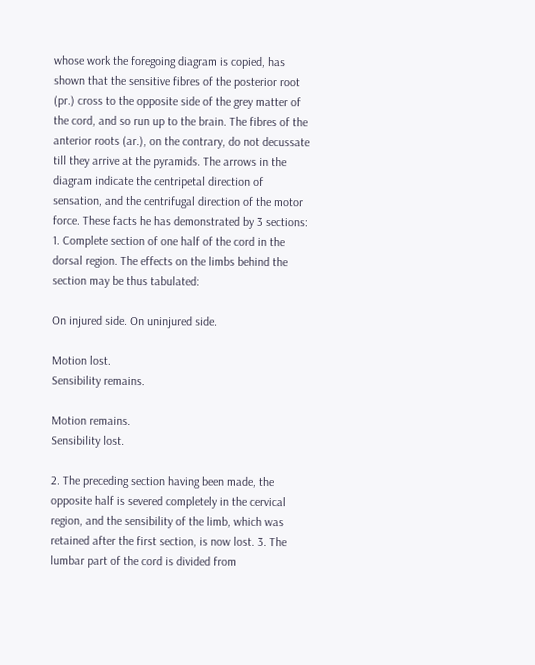whose work the foregoing diagram is copied, has shown that the sensitive fibres of the posterior root (pr.) cross to the opposite side of the grey matter of the cord, and so run up to the brain. The fibres of the anterior roots (ar.), on the contrary, do not decussate till they arrive at the pyramids. The arrows in the diagram indicate the centripetal direction of sensation, and the centrifugal direction of the motor force. These facts he has demonstrated by 3 sections: 1. Complete section of one half of the cord in the dorsal region. The effects on the limbs behind the section may be thus tabulated:

On injured side. On uninjured side.

Motion lost.
Sensibility remains.

Motion remains.
Sensibility lost.

2. The preceding section having been made, the opposite half is severed completely in the cervical region, and the sensibility of the limb, which was retained after the first section, is now lost. 3. The lumbar part of the cord is divided from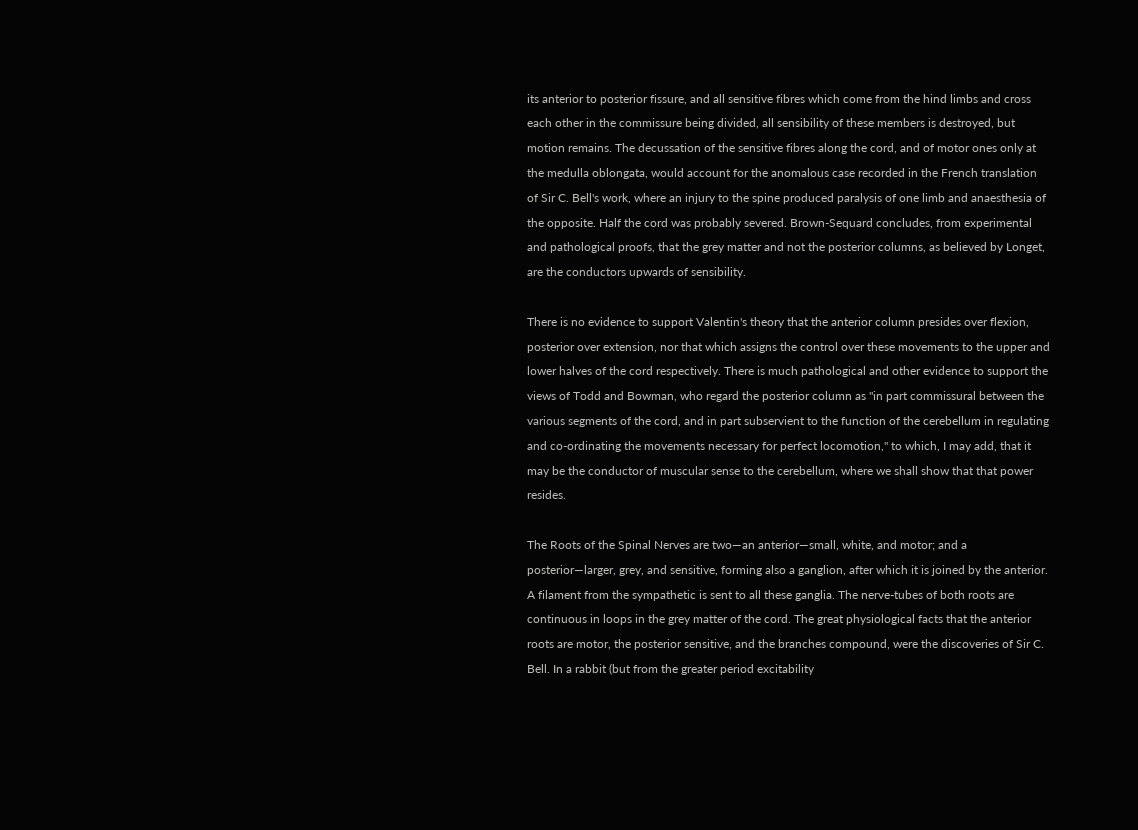its anterior to posterior fissure, and all sensitive fibres which come from the hind limbs and cross each other in the commissure being divided, all sensibility of these members is destroyed, but motion remains. The decussation of the sensitive fibres along the cord, and of motor ones only at the medulla oblongata, would account for the anomalous case recorded in the French translation of Sir C. Bell's work, where an injury to the spine produced paralysis of one limb and anaesthesia of the opposite. Half the cord was probably severed. Brown-Sequard concludes, from experimental and pathological proofs, that the grey matter and not the posterior columns, as believed by Longet, are the conductors upwards of sensibility.

There is no evidence to support Valentin's theory that the anterior column presides over flexion, posterior over extension, nor that which assigns the control over these movements to the upper and lower halves of the cord respectively. There is much pathological and other evidence to support the views of Todd and Bowman, who regard the posterior column as "in part commissural between the various segments of the cord, and in part subservient to the function of the cerebellum in regulating and co-ordinating the movements necessary for perfect locomotion," to which, I may add, that it may be the conductor of muscular sense to the cerebellum, where we shall show that that power resides.

The Roots of the Spinal Nerves are two—an anterior—small, white, and motor; and a posterior—larger, grey, and sensitive, forming also a ganglion, after which it is joined by the anterior. A filament from the sympathetic is sent to all these ganglia. The nerve-tubes of both roots are continuous in loops in the grey matter of the cord. The great physiological facts that the anterior roots are motor, the posterior sensitive, and the branches compound, were the discoveries of Sir C. Bell. In a rabbit (but from the greater period excitability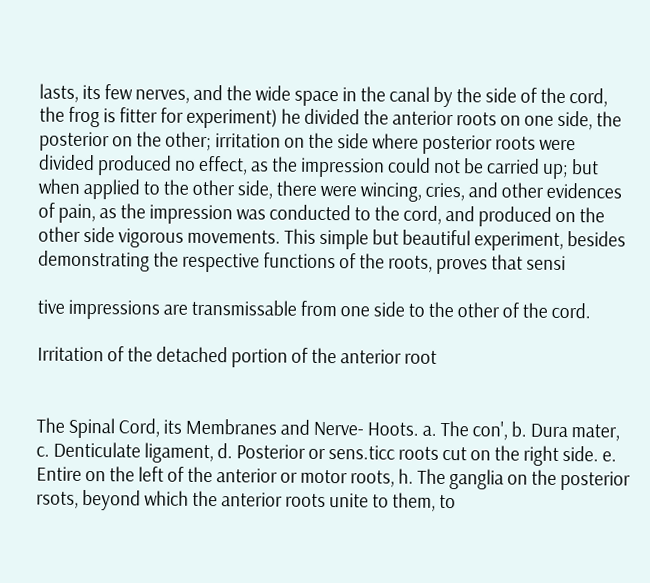lasts, its few nerves, and the wide space in the canal by the side of the cord, the frog is fitter for experiment) he divided the anterior roots on one side, the posterior on the other; irritation on the side where posterior roots were divided produced no effect, as the impression could not be carried up; but when applied to the other side, there were wincing, cries, and other evidences of pain, as the impression was conducted to the cord, and produced on the other side vigorous movements. This simple but beautiful experiment, besides demonstrating the respective functions of the roots, proves that sensi

tive impressions are transmissable from one side to the other of the cord.

Irritation of the detached portion of the anterior root


The Spinal Cord, its Membranes and Nerve- Hoots. a. The con', b. Dura mater, c. Denticulate ligament, d. Posterior or sens.ticc roots cut on the right side. e. Entire on the left of the anterior or motor roots, h. The ganglia on the posterior rsots, beyond which the anterior roots unite to them, to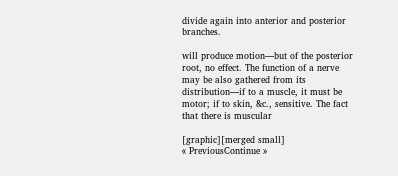divide again into anterior and posterior branches.

will produce motion—but of the posterior root, no effect. The function of a nerve may be also gathered from its distribution—if to a muscle, it must be motor; if to skin, &c., sensitive. The fact that there is muscular

[graphic][merged small]
« PreviousContinue »